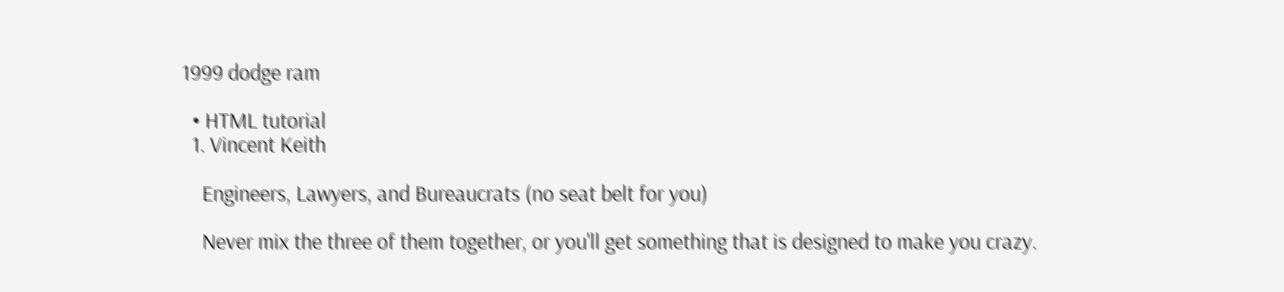1999 dodge ram

  • HTML tutorial
  1. Vincent Keith

    Engineers, Lawyers, and Bureaucrats (no seat belt for you)

    Never mix the three of them together, or you'll get something that is designed to make you crazy.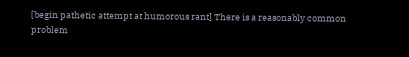[begin pathetic attempt at humorous rant] There is a reasonably common problem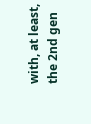with, at least, the 2nd gen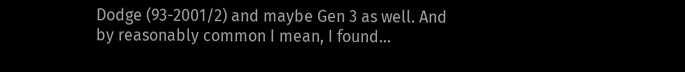Dodge (93-2001/2) and maybe Gen 3 as well. And by reasonably common I mean, I found...